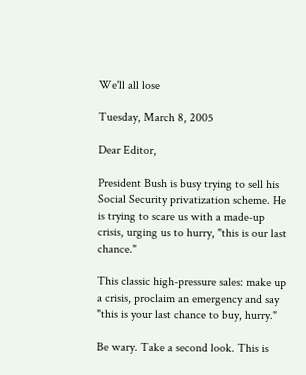We'll all lose

Tuesday, March 8, 2005

Dear Editor,

President Bush is busy trying to sell his Social Security privatization scheme. He is trying to scare us with a made-up crisis, urging us to hurry, "this is our last chance."

This classic high-pressure sales: make up a crisis, proclaim an emergency and say "this is your last chance to buy, hurry."

Be wary. Take a second look. This is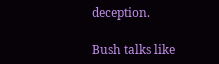deception.

Bush talks like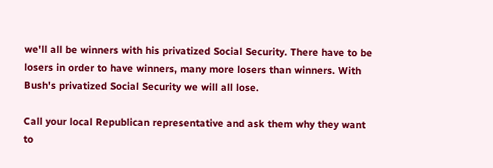we'll all be winners with his privatized Social Security. There have to be losers in order to have winners, many more losers than winners. With Bush's privatized Social Security we will all lose.

Call your local Republican representative and ask them why they want to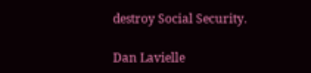destroy Social Security.

Dan Lavielle